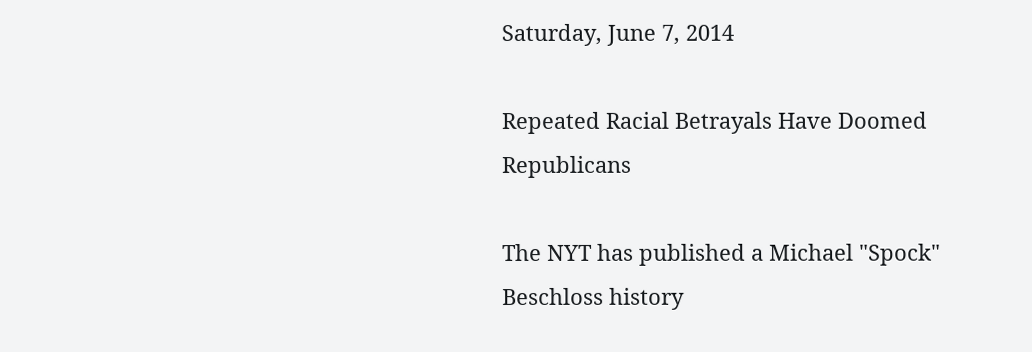Saturday, June 7, 2014

Repeated Racial Betrayals Have Doomed Republicans

The NYT has published a Michael "Spock" Beschloss history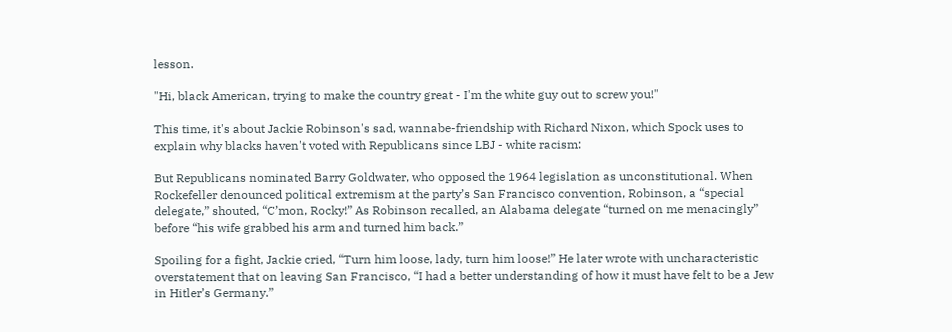lesson.

"Hi, black American, trying to make the country great - I'm the white guy out to screw you!"

This time, it's about Jackie Robinson's sad, wannabe-friendship with Richard Nixon, which Spock uses to explain why blacks haven't voted with Republicans since LBJ - white racism:

But Republicans nominated Barry Goldwater, who opposed the 1964 legislation as unconstitutional. When Rockefeller denounced political extremism at the party’s San Francisco convention, Robinson, a “special delegate,” shouted, “C’mon, Rocky!” As Robinson recalled, an Alabama delegate “turned on me menacingly” before “his wife grabbed his arm and turned him back.”

Spoiling for a fight, Jackie cried, “Turn him loose, lady, turn him loose!” He later wrote with uncharacteristic overstatement that on leaving San Francisco, “I had a better understanding of how it must have felt to be a Jew in Hitler’s Germany.”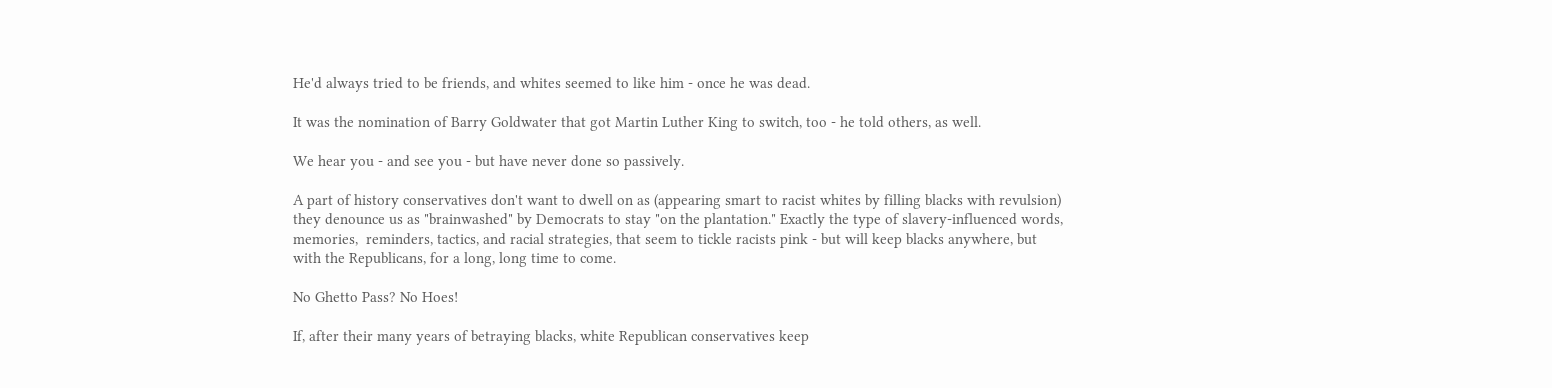He'd always tried to be friends, and whites seemed to like him - once he was dead.

It was the nomination of Barry Goldwater that got Martin Luther King to switch, too - he told others, as well.

We hear you - and see you - but have never done so passively.

A part of history conservatives don't want to dwell on as (appearing smart to racist whites by filling blacks with revulsion) they denounce us as "brainwashed" by Democrats to stay "on the plantation." Exactly the type of slavery-influenced words, memories,  reminders, tactics, and racial strategies, that seem to tickle racists pink - but will keep blacks anywhere, but with the Republicans, for a long, long time to come.

No Ghetto Pass? No Hoes!

If, after their many years of betraying blacks, white Republican conservatives keep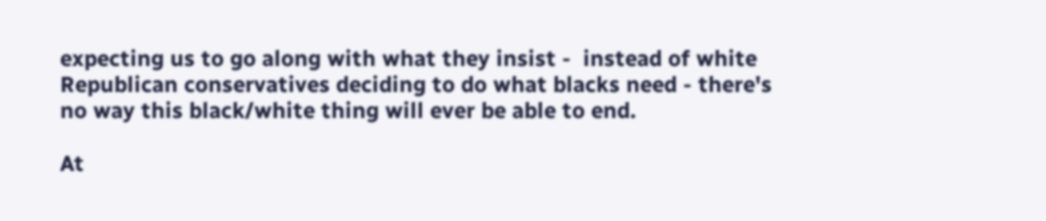expecting us to go along with what they insist -  instead of white Republican conservatives deciding to do what blacks need - there's no way this black/white thing will ever be able to end.

At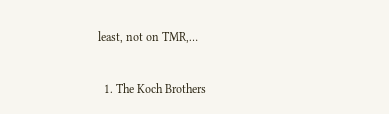least, not on TMR,…


  1. The Koch Brothers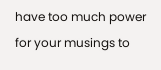have too much power for your musings to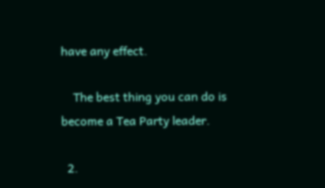have any effect.

    The best thing you can do is become a Tea Party leader.

  2.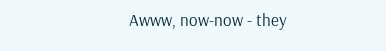Awww, now-now - they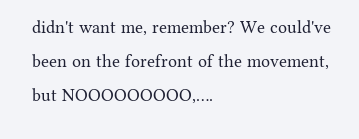didn't want me, remember? We could've been on the forefront of the movement, but NOOOOOOOOO,….